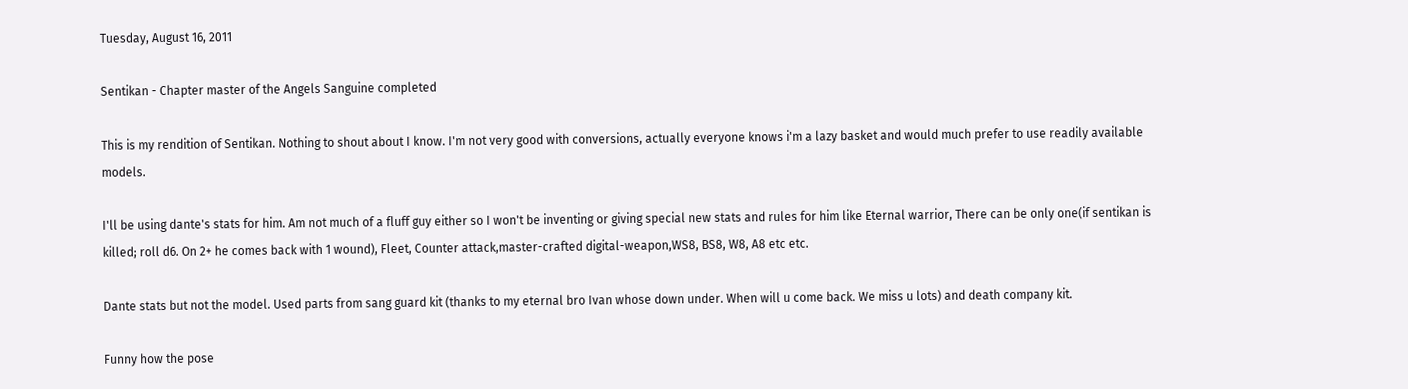Tuesday, August 16, 2011

Sentikan - Chapter master of the Angels Sanguine completed

This is my rendition of Sentikan. Nothing to shout about I know. I'm not very good with conversions, actually everyone knows i'm a lazy basket and would much prefer to use readily available models.

I'll be using dante's stats for him. Am not much of a fluff guy either so I won't be inventing or giving special new stats and rules for him like Eternal warrior, There can be only one(if sentikan is killed; roll d6. On 2+ he comes back with 1 wound), Fleet, Counter attack,master-crafted digital-weapon,WS8, BS8, W8, A8 etc etc.

Dante stats but not the model. Used parts from sang guard kit (thanks to my eternal bro Ivan whose down under. When will u come back. We miss u lots) and death company kit.

Funny how the pose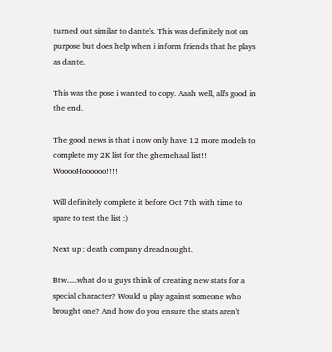turned out similar to dante's. This was definitely not on purpose but does help when i inform friends that he plays as dante.

This was the pose i wanted to copy. Aaah well, all's good in the end.

The good news is that i now only have 12 more models to complete my 2K list for the ghemehaal list!! WooooHoooooo!!!!

Will definitely complete it before Oct 7th with time to spare to test the list :)

Next up : death company dreadnought.

Btw.....what do u guys think of creating new stats for a special character? Would u play against someone who brought one? And how do you ensure the stats aren't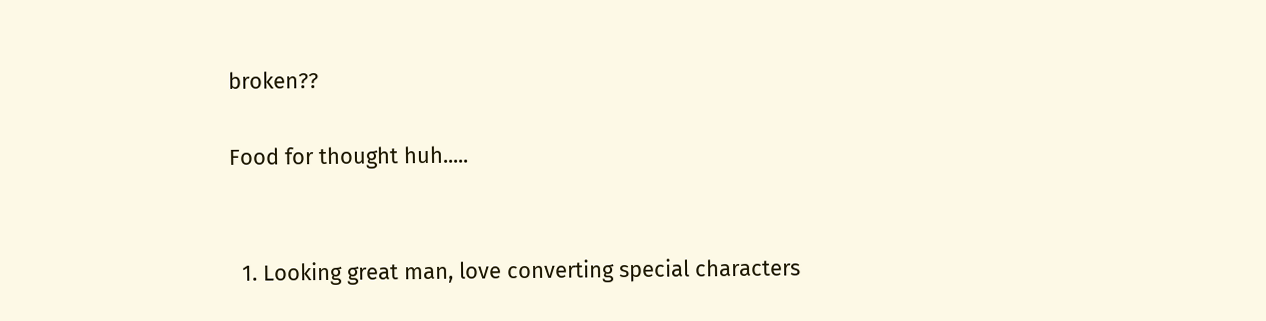broken??

Food for thought huh.....


  1. Looking great man, love converting special characters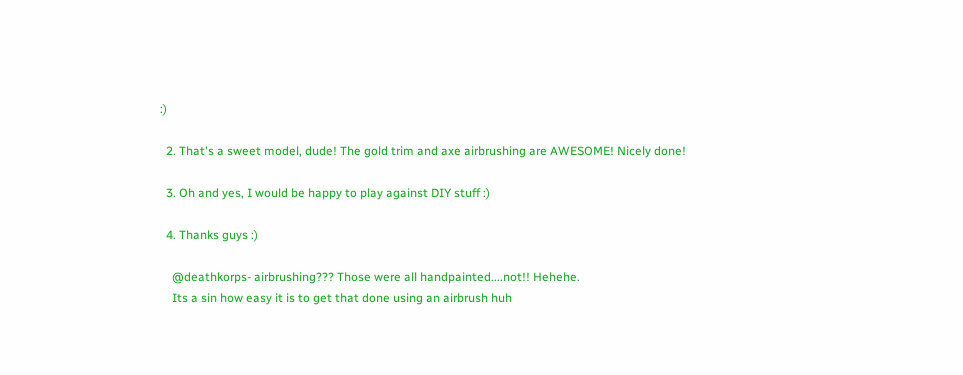:)

  2. That's a sweet model, dude! The gold trim and axe airbrushing are AWESOME! Nicely done!

  3. Oh and yes, I would be happy to play against DIY stuff :)

  4. Thanks guys :)

    @deathkorps- airbrushing??? Those were all handpainted....not!! Hehehe.
    Its a sin how easy it is to get that done using an airbrush huh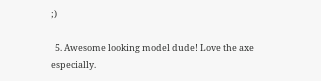;)

  5. Awesome looking model dude! Love the axe especially.